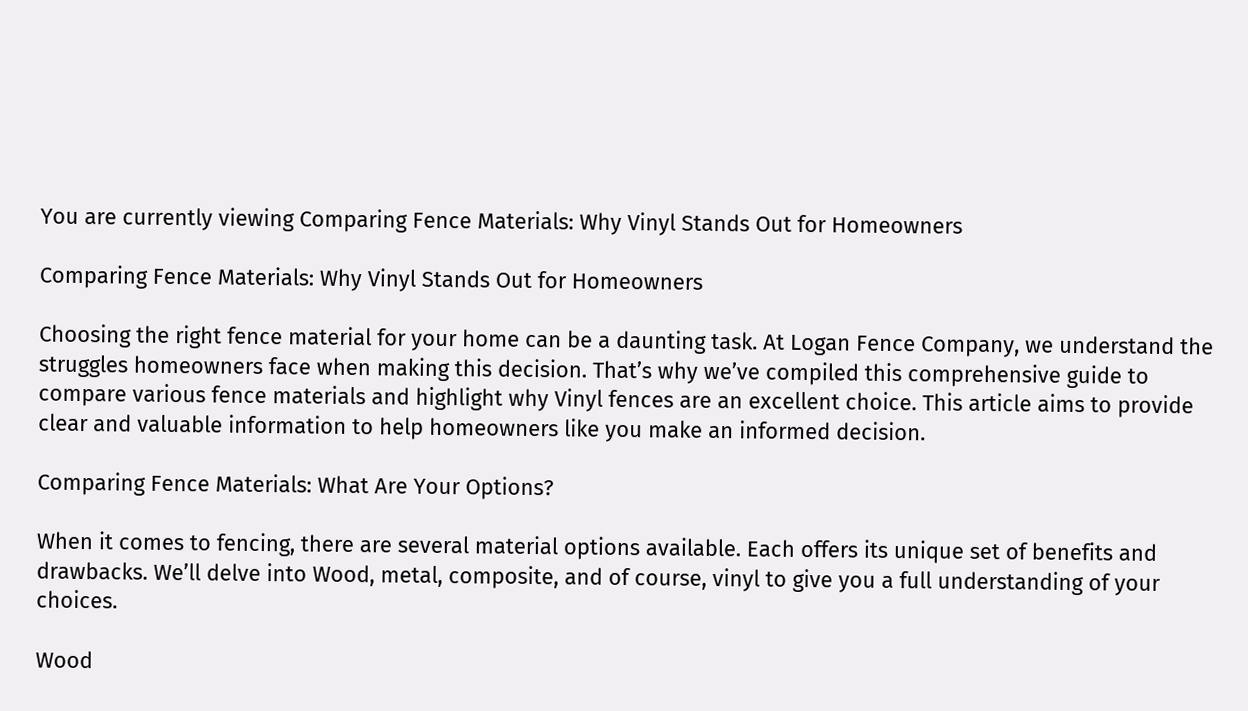You are currently viewing Comparing Fence Materials: Why Vinyl Stands Out for Homeowners

Comparing Fence Materials: Why Vinyl Stands Out for Homeowners

Choosing the right fence material for your home can be a daunting task. At Logan Fence Company, we understand the struggles homeowners face when making this decision. That’s why we’ve compiled this comprehensive guide to compare various fence materials and highlight why Vinyl fences are an excellent choice. This article aims to provide clear and valuable information to help homeowners like you make an informed decision.

Comparing Fence Materials: What Are Your Options?

When it comes to fencing, there are several material options available. Each offers its unique set of benefits and drawbacks. We’ll delve into Wood, metal, composite, and of course, vinyl to give you a full understanding of your choices.

Wood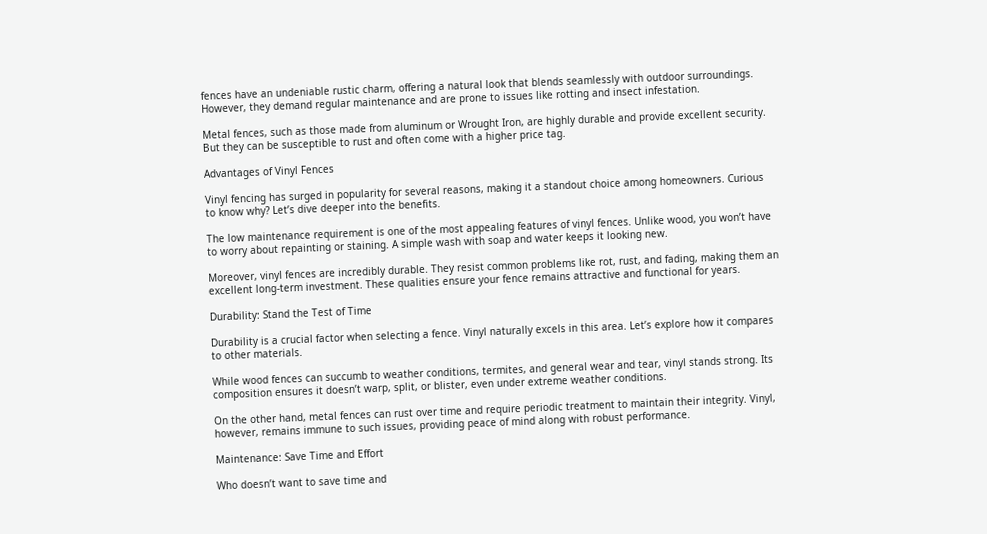fences have an undeniable rustic charm, offering a natural look that blends seamlessly with outdoor surroundings. However, they demand regular maintenance and are prone to issues like rotting and insect infestation.

Metal fences, such as those made from aluminum or Wrought Iron, are highly durable and provide excellent security. But they can be susceptible to rust and often come with a higher price tag.

Advantages of Vinyl Fences

Vinyl fencing has surged in popularity for several reasons, making it a standout choice among homeowners. Curious to know why? Let’s dive deeper into the benefits.

The low maintenance requirement is one of the most appealing features of vinyl fences. Unlike wood, you won’t have to worry about repainting or staining. A simple wash with soap and water keeps it looking new.

Moreover, vinyl fences are incredibly durable. They resist common problems like rot, rust, and fading, making them an excellent long-term investment. These qualities ensure your fence remains attractive and functional for years.

Durability: Stand the Test of Time

Durability is a crucial factor when selecting a fence. Vinyl naturally excels in this area. Let’s explore how it compares to other materials.

While wood fences can succumb to weather conditions, termites, and general wear and tear, vinyl stands strong. Its composition ensures it doesn’t warp, split, or blister, even under extreme weather conditions.

On the other hand, metal fences can rust over time and require periodic treatment to maintain their integrity. Vinyl, however, remains immune to such issues, providing peace of mind along with robust performance.

Maintenance: Save Time and Effort

Who doesn’t want to save time and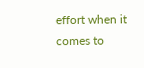effort when it comes to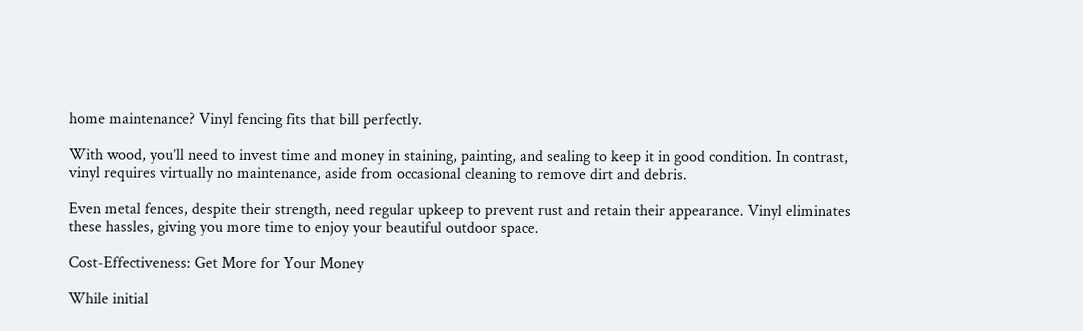home maintenance? Vinyl fencing fits that bill perfectly.

With wood, you’ll need to invest time and money in staining, painting, and sealing to keep it in good condition. In contrast, vinyl requires virtually no maintenance, aside from occasional cleaning to remove dirt and debris.

Even metal fences, despite their strength, need regular upkeep to prevent rust and retain their appearance. Vinyl eliminates these hassles, giving you more time to enjoy your beautiful outdoor space.

Cost-Effectiveness: Get More for Your Money

While initial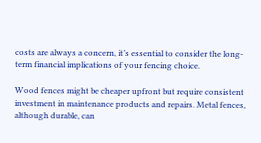costs are always a concern, it’s essential to consider the long-term financial implications of your fencing choice.

Wood fences might be cheaper upfront but require consistent investment in maintenance products and repairs. Metal fences, although durable, can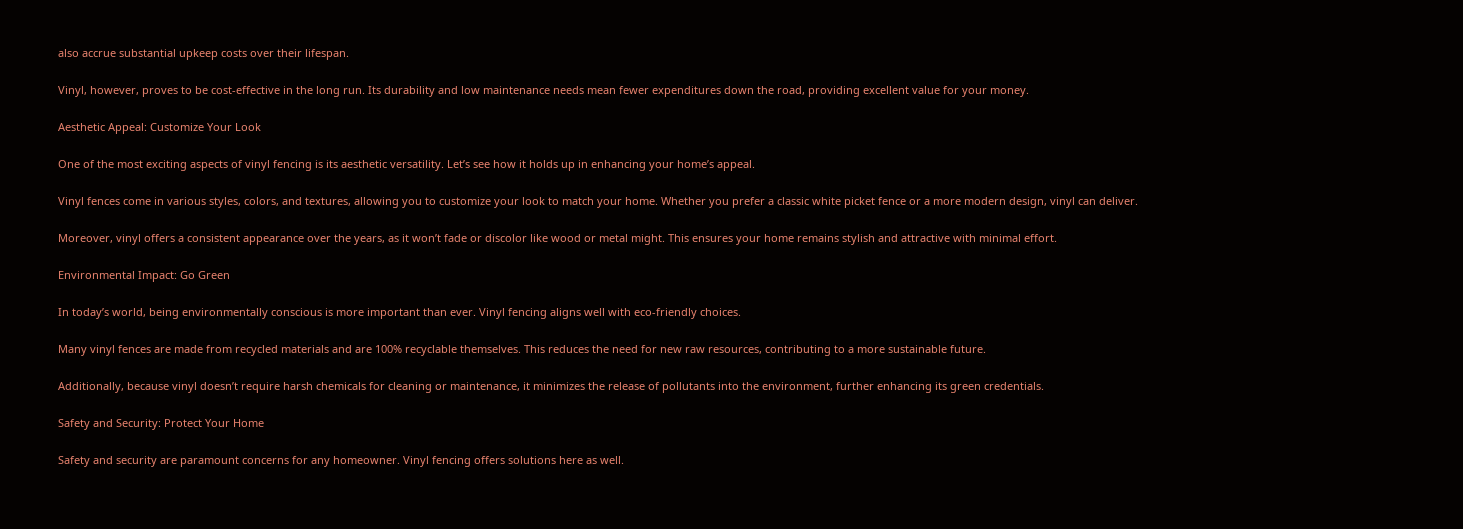also accrue substantial upkeep costs over their lifespan.

Vinyl, however, proves to be cost-effective in the long run. Its durability and low maintenance needs mean fewer expenditures down the road, providing excellent value for your money.

Aesthetic Appeal: Customize Your Look

One of the most exciting aspects of vinyl fencing is its aesthetic versatility. Let’s see how it holds up in enhancing your home’s appeal.

Vinyl fences come in various styles, colors, and textures, allowing you to customize your look to match your home. Whether you prefer a classic white picket fence or a more modern design, vinyl can deliver.

Moreover, vinyl offers a consistent appearance over the years, as it won’t fade or discolor like wood or metal might. This ensures your home remains stylish and attractive with minimal effort.

Environmental Impact: Go Green

In today’s world, being environmentally conscious is more important than ever. Vinyl fencing aligns well with eco-friendly choices.

Many vinyl fences are made from recycled materials and are 100% recyclable themselves. This reduces the need for new raw resources, contributing to a more sustainable future.

Additionally, because vinyl doesn’t require harsh chemicals for cleaning or maintenance, it minimizes the release of pollutants into the environment, further enhancing its green credentials.

Safety and Security: Protect Your Home

Safety and security are paramount concerns for any homeowner. Vinyl fencing offers solutions here as well.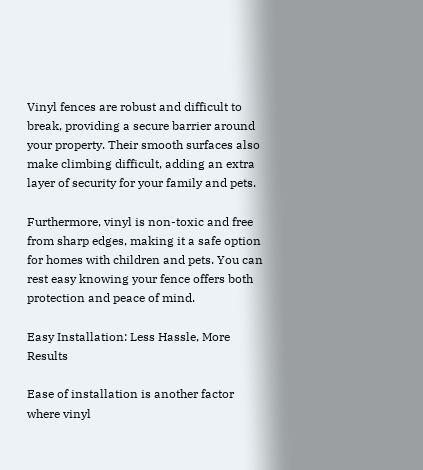Vinyl fences are robust and difficult to break, providing a secure barrier around your property. Their smooth surfaces also make climbing difficult, adding an extra layer of security for your family and pets.

Furthermore, vinyl is non-toxic and free from sharp edges, making it a safe option for homes with children and pets. You can rest easy knowing your fence offers both protection and peace of mind.

Easy Installation: Less Hassle, More Results

Ease of installation is another factor where vinyl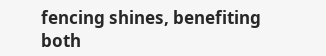fencing shines, benefiting both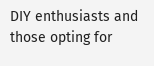DIY enthusiasts and those opting for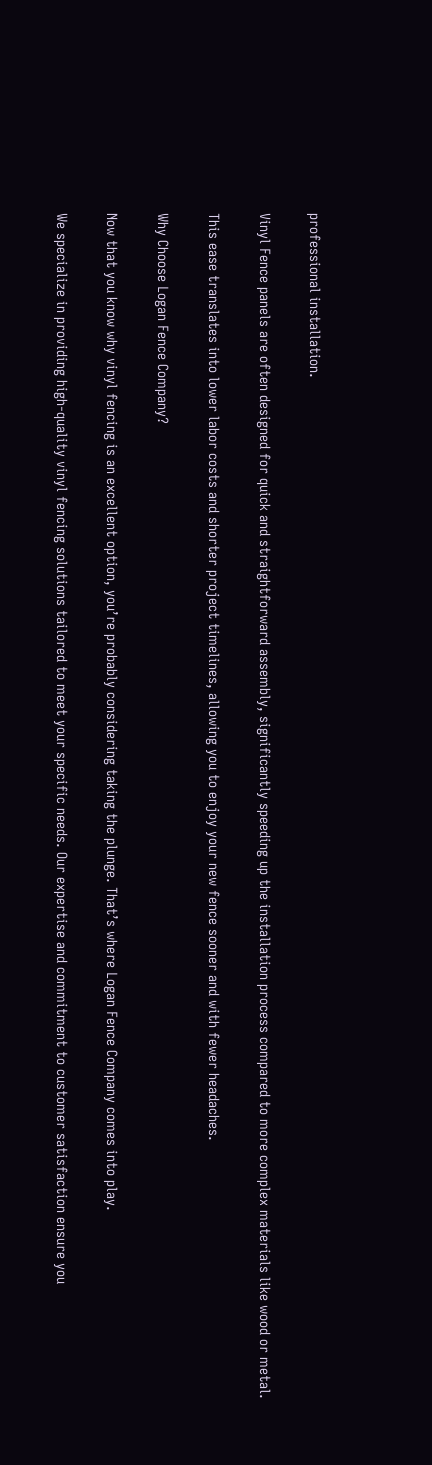professional installation.

Vinyl Fence panels are often designed for quick and straightforward assembly, significantly speeding up the installation process compared to more complex materials like wood or metal.

This ease translates into lower labor costs and shorter project timelines, allowing you to enjoy your new fence sooner and with fewer headaches.

Why Choose Logan Fence Company?

Now that you know why vinyl fencing is an excellent option, you’re probably considering taking the plunge. That’s where Logan Fence Company comes into play.

We specialize in providing high-quality vinyl fencing solutions tailored to meet your specific needs. Our expertise and commitment to customer satisfaction ensure you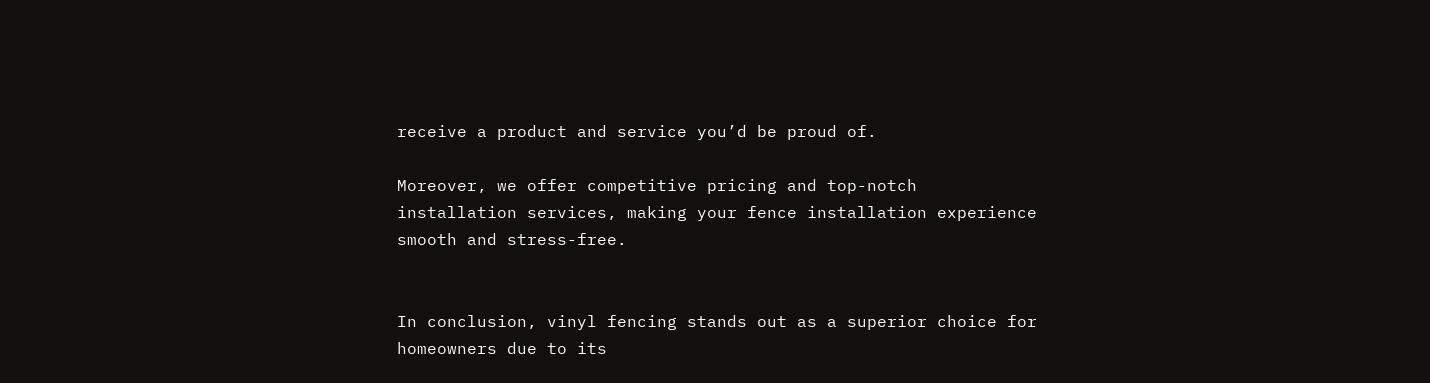receive a product and service you’d be proud of.

Moreover, we offer competitive pricing and top-notch installation services, making your fence installation experience smooth and stress-free.


In conclusion, vinyl fencing stands out as a superior choice for homeowners due to its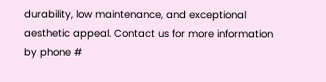durability, low maintenance, and exceptional aesthetic appeal. Contact us for more information by phone #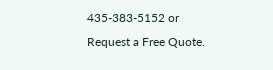435-383-5152 or Request a Free Quote.